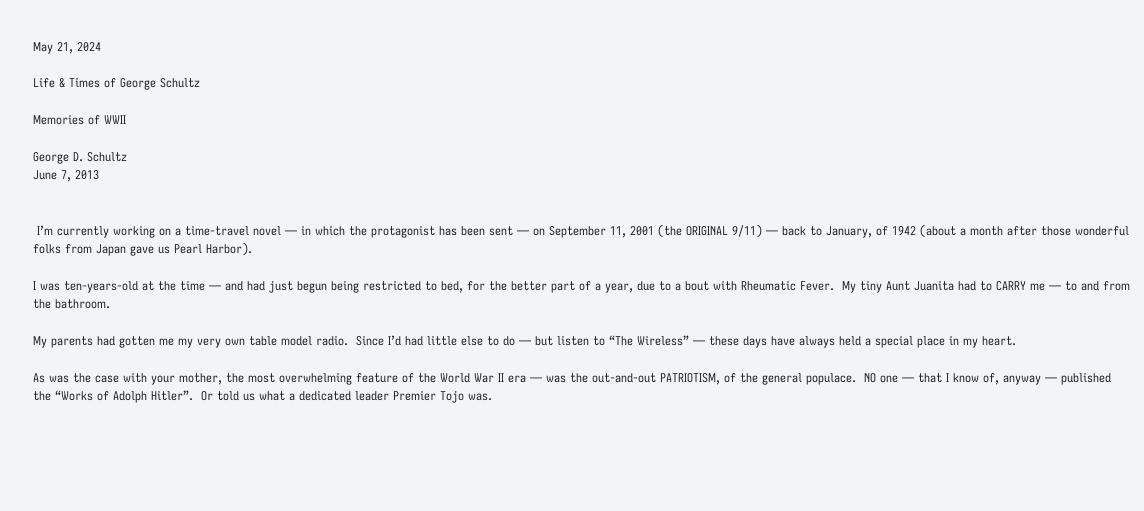May 21, 2024

Life & Times of George Schultz

Memories of WWII

George D. Schultz
June 7, 2013


 I’m currently working on a time-travel novel — in which the protagonist has been sent — on September 11, 2001 (the ORIGINAL 9/11) — back to January, of 1942 (about a month after those wonderful folks from Japan gave us Pearl Harbor).

I was ten-years-old at the time — and had just begun being restricted to bed, for the better part of a year, due to a bout with Rheumatic Fever.  My tiny Aunt Juanita had to CARRY me — to and from the bathroom.

My parents had gotten me my very own table model radio.  Since I’d had little else to do — but listen to “The Wireless” — these days have always held a special place in my heart.

As was the case with your mother, the most overwhelming feature of the World War II era — was the out-and-out PATRIOTISM, of the general populace.  NO one — that I know of, anyway — published the “Works of Adolph Hitler”.  Or told us what a dedicated leader Premier Tojo was.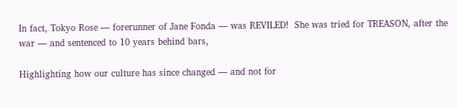In fact, Tokyo Rose — forerunner of Jane Fonda — was REVILED!  She was tried for TREASON, after the war — and sentenced to 10 years behind bars,

Highlighting how our culture has since changed — and not for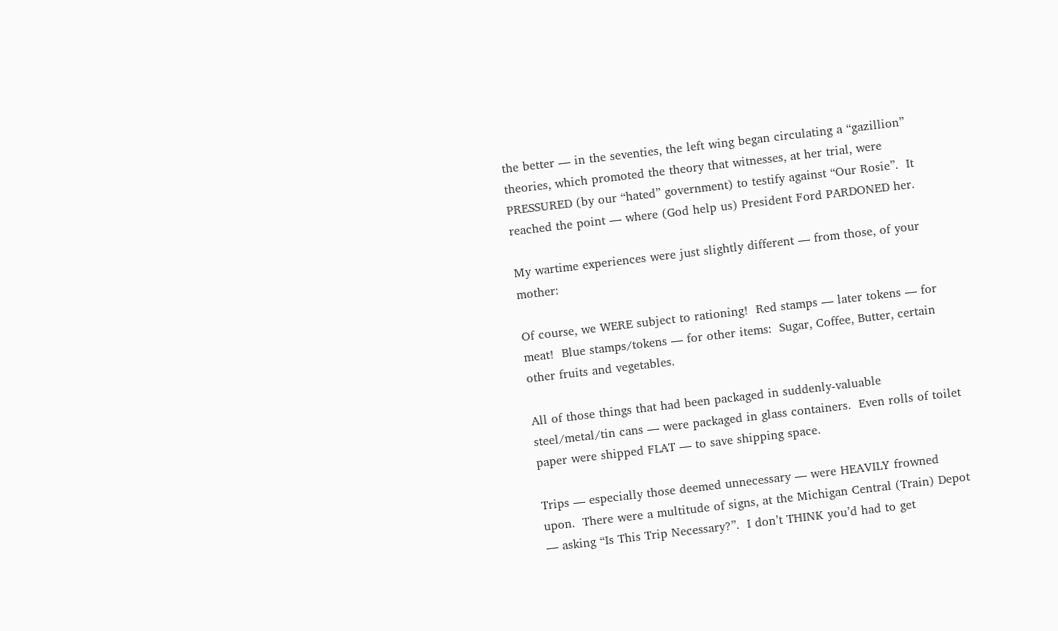the better — in the seventies, the left wing began circulating a “gazillion” theories, which promoted the theory that witnesses, at her trial, were PRESSURED (by our “hated” government) to testify against “Our Rosie”.  It reached the point — where (God help us) President Ford PARDONED her.

My wartime experiences were just slightly different — from those, of your mother:

Of course, we WERE subject to rationing!  Red stamps — later tokens — for meat!  Blue stamps/tokens — for other items:  Sugar, Coffee, Butter, certain other fruits and vegetables.

All of those things that had been packaged in suddenly-valuable steel/metal/tin cans — were packaged in glass containers.  Even rolls of toilet paper were shipped FLAT — to save shipping space.

Trips — especially those deemed unnecessary — were HEAVILY frowned upon.  There were a multitude of signs, at the Michigan Central (Train) Depot — asking “Is This Trip Necessary?”.  I don’t THINK you’d had to get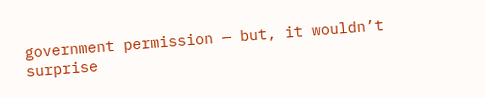government permission — but, it wouldn’t surprise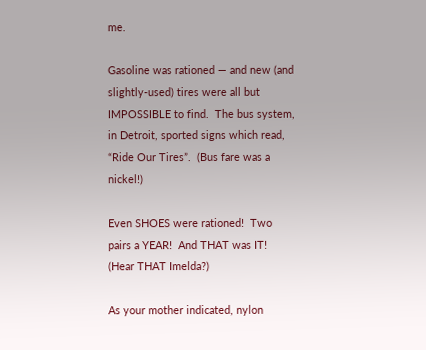me.

Gasoline was rationed — and new (and slightly-used) tires were all but IMPOSSIBLE to find.  The bus system, in Detroit, sported signs which read, “Ride Our Tires”.  (Bus fare was a nickel!)

Even SHOES were rationed!  Two pairs a YEAR!  And THAT was IT!  (Hear THAT Imelda?)

As your mother indicated, nylon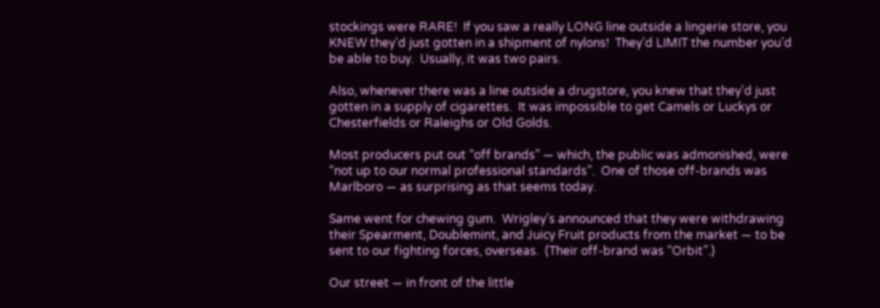stockings were RARE!  If you saw a really LONG line outside a lingerie store, you KNEW they’d just gotten in a shipment of nylons!  They’d LIMIT the number you’d be able to buy.  Usually, it was two pairs.

Also, whenever there was a line outside a drugstore, you knew that they’d just gotten in a supply of cigarettes.  It was impossible to get Camels or Luckys or Chesterfields or Raleighs or Old Golds.

Most producers put out “off brands” — which, the public was admonished, were “not up to our normal professional standards”.  One of those off-brands was Marlboro — as surprising as that seems today.

Same went for chewing gum.  Wrigley’s announced that they were withdrawing their Spearment, Doublemint, and Juicy Fruit products from the market — to be sent to our fighting forces, overseas.  (Their off-brand was “Orbit”.)

Our street — in front of the little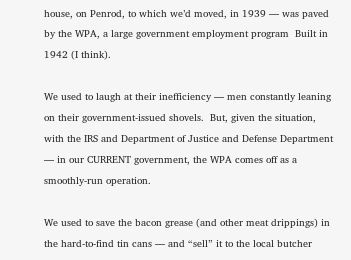house, on Penrod, to which we’d moved, in 1939 — was paved by the WPA, a large government employment program  Built in 1942 (I think).

We used to laugh at their inefficiency — men constantly leaning on their government-issued shovels.  But, given the situation, with the IRS and Department of Justice and Defense Department — in our CURRENT government, the WPA comes off as a smoothly-run operation.

We used to save the bacon grease (and other meat drippings) in the hard-to-find tin cans — and “sell” it to the local butcher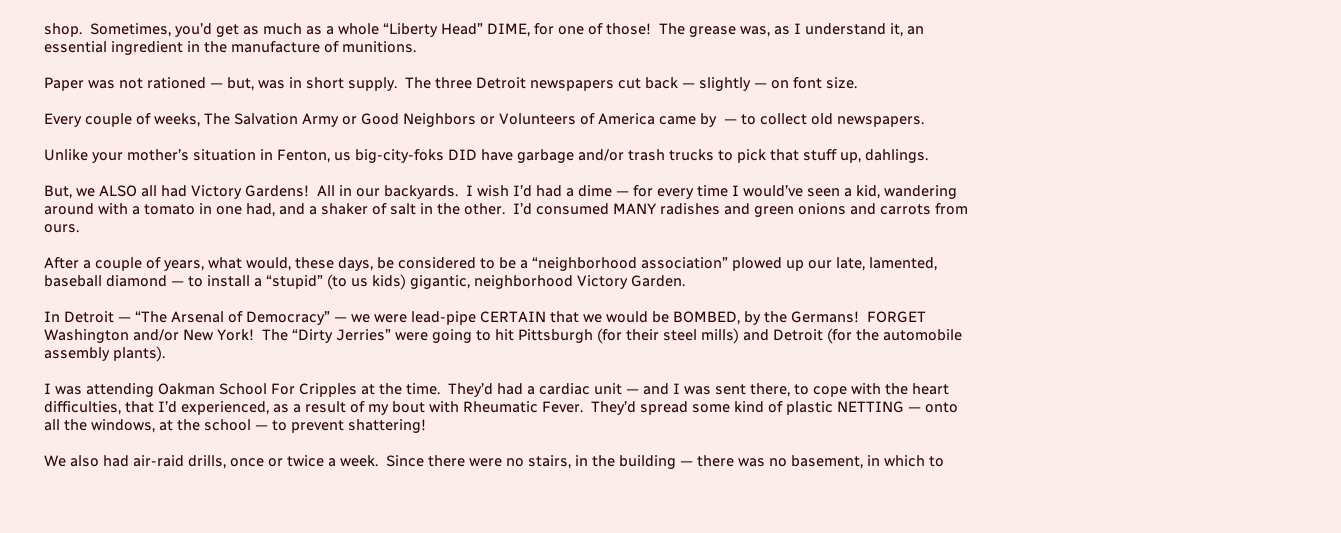shop.  Sometimes, you’d get as much as a whole “Liberty Head” DIME, for one of those!  The grease was, as I understand it, an essential ingredient in the manufacture of munitions.

Paper was not rationed — but, was in short supply.  The three Detroit newspapers cut back — slightly — on font size.

Every couple of weeks, The Salvation Army or Good Neighbors or Volunteers of America came by  — to collect old newspapers.

Unlike your mother’s situation in Fenton, us big-city-foks DID have garbage and/or trash trucks to pick that stuff up, dahlings.

But, we ALSO all had Victory Gardens!  All in our backyards.  I wish I’d had a dime — for every time I would’ve seen a kid, wandering around with a tomato in one had, and a shaker of salt in the other.  I’d consumed MANY radishes and green onions and carrots from ours.

After a couple of years, what would, these days, be considered to be a “neighborhood association” plowed up our late, lamented, baseball diamond — to install a “stupid” (to us kids) gigantic, neighborhood Victory Garden.

In Detroit — “The Arsenal of Democracy” — we were lead-pipe CERTAIN that we would be BOMBED, by the Germans!  FORGET Washington and/or New York!  The “Dirty Jerries” were going to hit Pittsburgh (for their steel mills) and Detroit (for the automobile assembly plants).

I was attending Oakman School For Cripples at the time.  They’d had a cardiac unit — and I was sent there, to cope with the heart difficulties, that I’d experienced, as a result of my bout with Rheumatic Fever.  They’d spread some kind of plastic NETTING — onto all the windows, at the school — to prevent shattering!

We also had air-raid drills, once or twice a week.  Since there were no stairs, in the building — there was no basement, in which to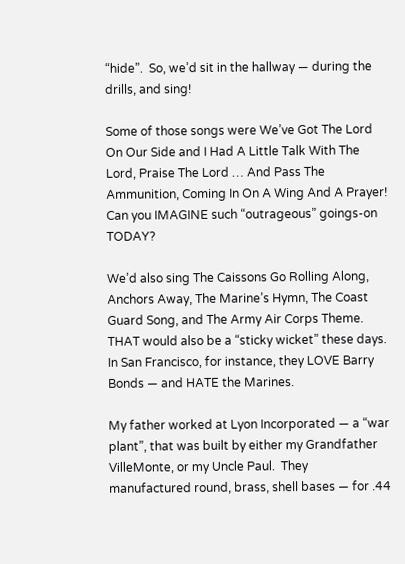“hide”.  So, we’d sit in the hallway — during the drills, and sing!

Some of those songs were We’ve Got The Lord On Our Side and I Had A Little Talk With The Lord, Praise The Lord … And Pass The Ammunition, Coming In On A Wing And A Prayer!  Can you IMAGINE such “outrageous” goings-on TODAY?

We’d also sing The Caissons Go Rolling Along, Anchors Away, The Marine’s Hymn, The Coast Guard Song, and The Army Air Corps Theme.  THAT would also be a “sticky wicket” these days.  In San Francisco, for instance, they LOVE Barry Bonds — and HATE the Marines.

My father worked at Lyon Incorporated — a “war plant”, that was built by either my Grandfather VilleMonte, or my Uncle Paul.  They manufactured round, brass, shell bases — for .44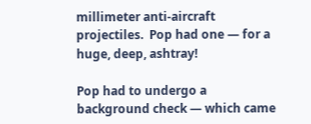millimeter anti-aircraft projectiles.  Pop had one — for a huge, deep, ashtray!

Pop had to undergo a background check — which came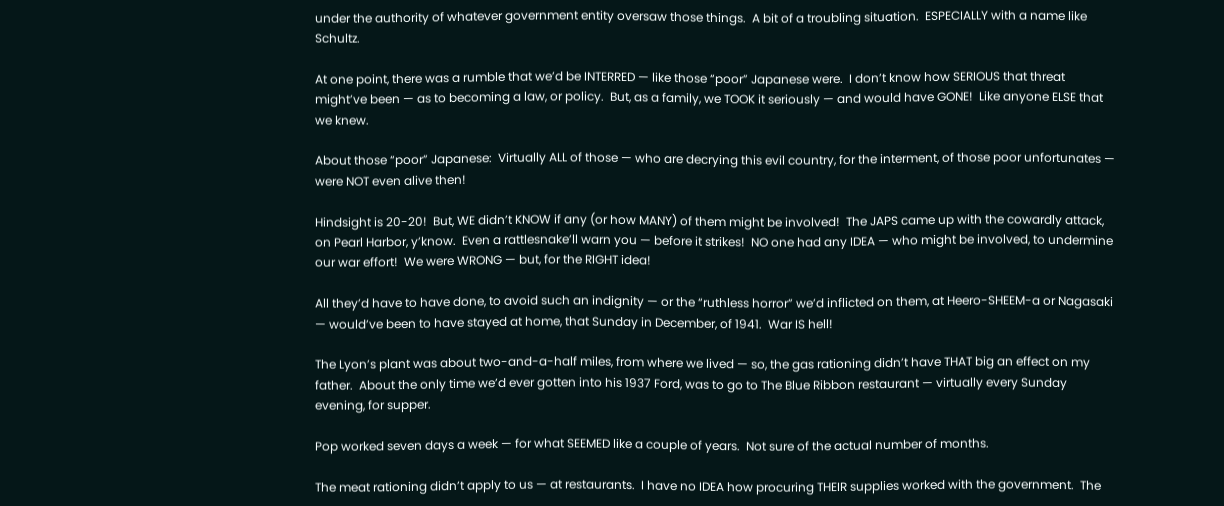under the authority of whatever government entity oversaw those things.  A bit of a troubling situation.  ESPECIALLY with a name like Schultz.

At one point, there was a rumble that we’d be INTERRED — like those “poor” Japanese were.  I don’t know how SERIOUS that threat might’ve been — as to becoming a law, or policy.  But, as a family, we TOOK it seriously — and would have GONE!  Like anyone ELSE that we knew.

About those “poor” Japanese:  Virtually ALL of those — who are decrying this evil country, for the interment, of those poor unfortunates — were NOT even alive then!

Hindsight is 20-20!  But, WE didn’t KNOW if any (or how MANY) of them might be involved!  The JAPS came up with the cowardly attack, on Pearl Harbor, y’know.  Even a rattlesnake’ll warn you — before it strikes!  NO one had any IDEA — who might be involved, to undermine our war effort!  We were WRONG — but, for the RIGHT idea!

All they’d have to have done, to avoid such an indignity — or the “ruthless horror” we’d inflicted on them, at Heero-SHEEM-a or Nagasaki — would’ve been to have stayed at home, that Sunday in December, of 1941.  War IS hell!

The Lyon’s plant was about two-and-a-half miles, from where we lived — so, the gas rationing didn’t have THAT big an effect on my father.  About the only time we’d ever gotten into his 1937 Ford, was to go to The Blue Ribbon restaurant — virtually every Sunday evening, for supper.

Pop worked seven days a week — for what SEEMED like a couple of years.  Not sure of the actual number of months.

The meat rationing didn’t apply to us — at restaurants.  I have no IDEA how procuring THEIR supplies worked with the government.  The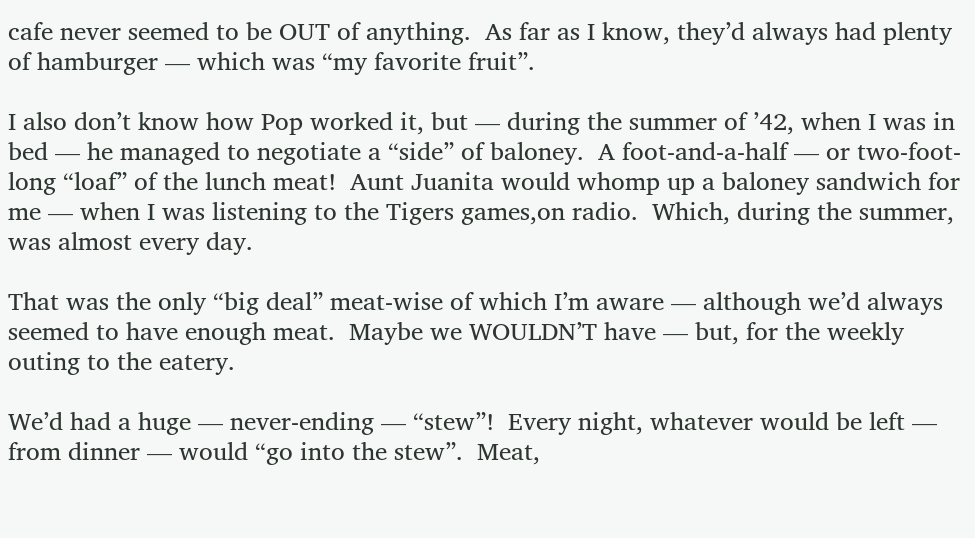cafe never seemed to be OUT of anything.  As far as I know, they’d always had plenty of hamburger — which was “my favorite fruit”.

I also don’t know how Pop worked it, but — during the summer of ’42, when I was in bed — he managed to negotiate a “side” of baloney.  A foot-and-a-half — or two-foot-long “loaf” of the lunch meat!  Aunt Juanita would whomp up a baloney sandwich for me — when I was listening to the Tigers games,on radio.  Which, during the summer, was almost every day.

That was the only “big deal” meat-wise of which I’m aware — although we’d always seemed to have enough meat.  Maybe we WOULDN’T have — but, for the weekly outing to the eatery.

We’d had a huge — never-ending — “stew”!  Every night, whatever would be left — from dinner — would “go into the stew”.  Meat,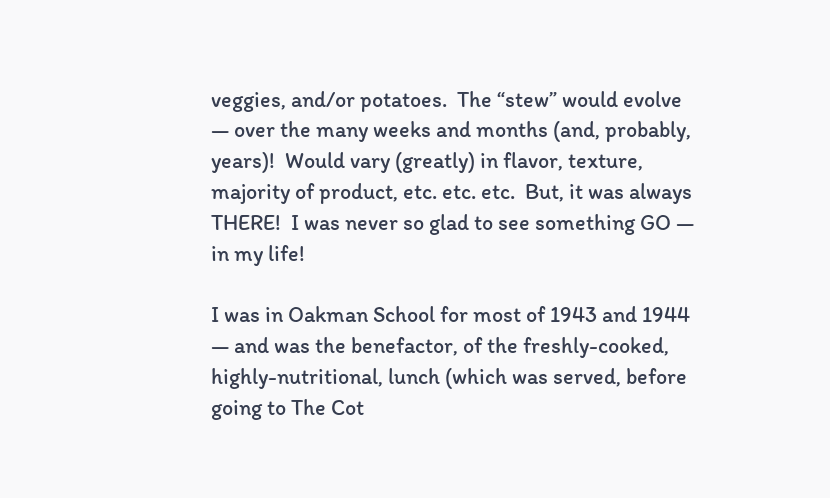veggies, and/or potatoes.  The “stew” would evolve — over the many weeks and months (and, probably, years)!  Would vary (greatly) in flavor, texture, majority of product, etc. etc. etc.  But, it was always THERE!  I was never so glad to see something GO — in my life!

I was in Oakman School for most of 1943 and 1944 — and was the benefactor, of the freshly-cooked, highly-nutritional, lunch (which was served, before going to The Cot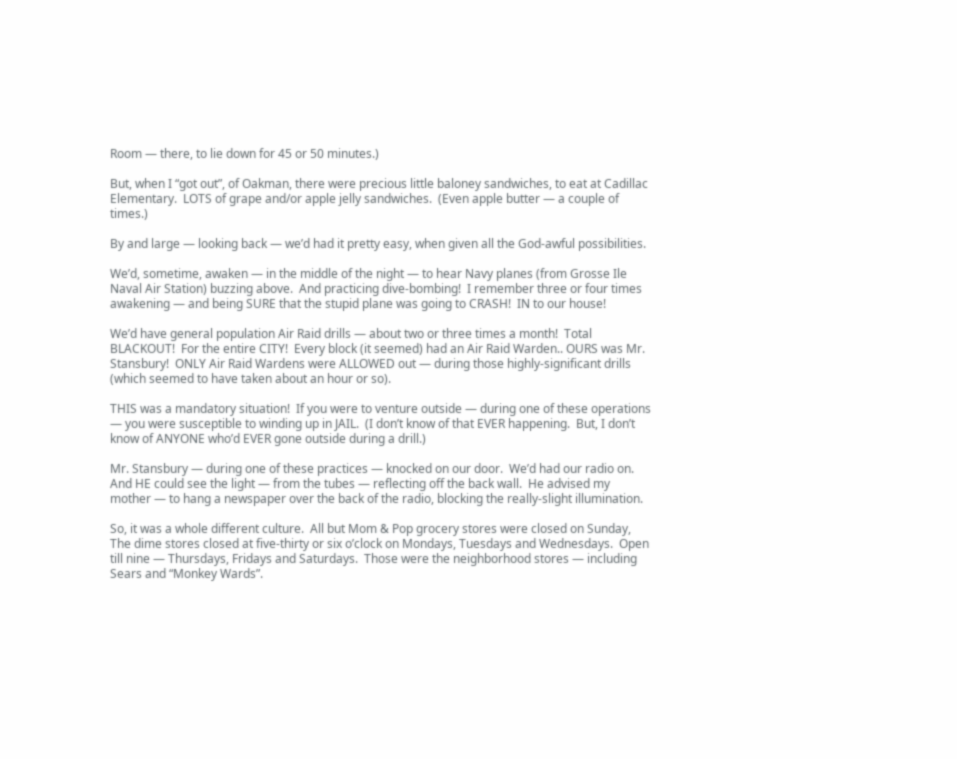Room — there, to lie down for 45 or 50 minutes.)

But, when I “got out”, of Oakman, there were precious little baloney sandwiches, to eat at Cadillac Elementary.  LOTS of grape and/or apple jelly sandwiches.  (Even apple butter — a couple of times.)

By and large — looking back — we’d had it pretty easy, when given all the God-awful possibilities.

We’d, sometime, awaken — in the middle of the night — to hear Navy planes (from Grosse Ile Naval Air Station) buzzing above.  And practicing dive-bombing!  I remember three or four times awakening — and being SURE that the stupid plane was going to CRASH!  IN to our house!

We’d have general population Air Raid drills — about two or three times a month!  Total BLACKOUT!  For the entire CITY!  Every block (it seemed) had an Air Raid Warden.. OURS was Mr. Stansbury!  ONLY Air Raid Wardens were ALLOWED out — during those highly-significant drills (which seemed to have taken about an hour or so).

THIS was a mandatory situation!  If you were to venture outside — during one of these operations — you were susceptible to winding up in JAIL.  (I don’t know of that EVER happening.  But, I don’t know of ANYONE who’d EVER gone outside during a drill.)

Mr. Stansbury — during one of these practices — knocked on our door.  We’d had our radio on.  And HE could see the light — from the tubes — reflecting off the back wall.  He advised my mother — to hang a newspaper over the back of the radio, blocking the really-slight illumination.

So, it was a whole different culture.  All but Mom & Pop grocery stores were closed on Sunday,  The dime stores closed at five-thirty or six o’clock on Mondays, Tuesdays and Wednesdays.  Open till nine — Thursdays, Fridays and Saturdays.  Those were the neighborhood stores — including Sears and “Monkey Wards”.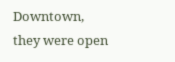Downtown, they were open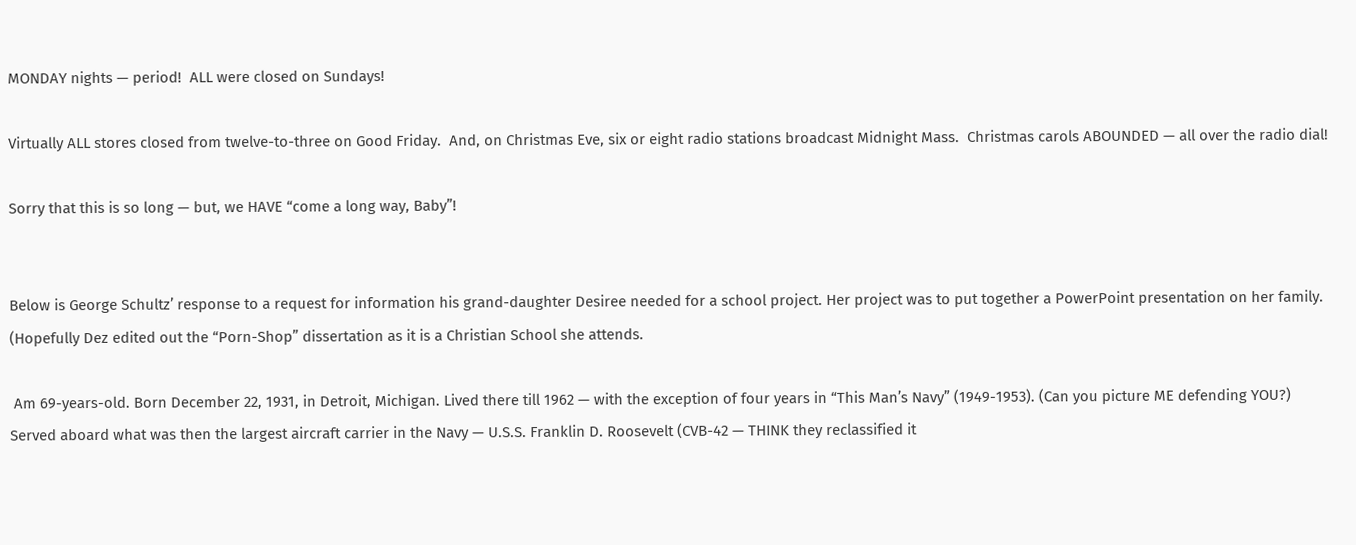MONDAY nights — period!  ALL were closed on Sundays!

Virtually ALL stores closed from twelve-to-three on Good Friday.  And, on Christmas Eve, six or eight radio stations broadcast Midnight Mass.  Christmas carols ABOUNDED — all over the radio dial!

Sorry that this is so long — but, we HAVE “come a long way, Baby”!


Below is George Schultz’ response to a request for information his grand-daughter Desiree needed for a school project. Her project was to put together a PowerPoint presentation on her family. (Hopefully Dez edited out the “Porn-Shop” dissertation as it is a Christian School she attends.

 Am 69-years-old. Born December 22, 1931, in Detroit, Michigan. Lived there till 1962 — with the exception of four years in “This Man’s Navy” (1949-1953). (Can you picture ME defending YOU?) Served aboard what was then the largest aircraft carrier in the Navy — U.S.S. Franklin D. Roosevelt (CVB-42 — THINK they reclassified it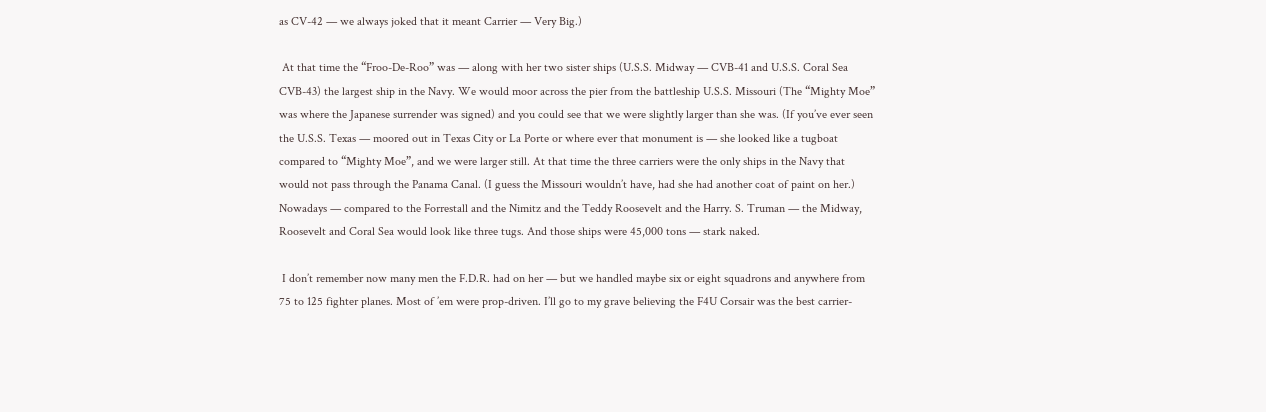as CV-42 — we always joked that it meant Carrier — Very Big.)

 At that time the “Froo-De-Roo” was — along with her two sister ships (U.S.S. Midway — CVB-41 and U.S.S. Coral Sea CVB-43) the largest ship in the Navy. We would moor across the pier from the battleship U.S.S. Missouri (The “Mighty Moe” was where the Japanese surrender was signed) and you could see that we were slightly larger than she was. (If you’ve ever seen the U.S.S. Texas — moored out in Texas City or La Porte or where ever that monument is — she looked like a tugboat compared to “Mighty Moe”, and we were larger still. At that time the three carriers were the only ships in the Navy that would not pass through the Panama Canal. (I guess the Missouri wouldn’t have, had she had another coat of paint on her.) Nowadays — compared to the Forrestall and the Nimitz and the Teddy Roosevelt and the Harry. S. Truman — the Midway, Roosevelt and Coral Sea would look like three tugs. And those ships were 45,000 tons — stark naked.

 I don’t remember now many men the F.D.R. had on her — but we handled maybe six or eight squadrons and anywhere from 75 to 125 fighter planes. Most of ’em were prop-driven. I’ll go to my grave believing the F4U Corsair was the best carrier-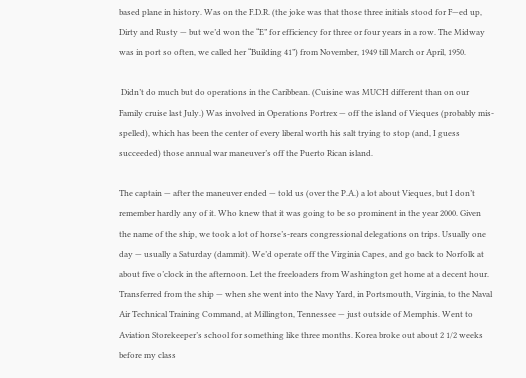based plane in history. Was on the F.D.R. (the joke was that those three initials stood for F—ed up, Dirty and Rusty — but we’d won the “E” for efficiency for three or four years in a row. The Midway was in port so often, we called her “Building 41”) from November, 1949 till March or April, 1950.

 Didn’t do much but do operations in the Caribbean. (Cuisine was MUCH different than on our Family cruise last July.) Was involved in Operations Portrex — off the island of Vieques (probably mis-spelled), which has been the center of every liberal worth his salt trying to stop (and, I guess succeeded) those annual war maneuver’s off the Puerto Rican island.

The captain — after the maneuver ended — told us (over the P.A.) a lot about Vieques, but I don’t remember hardly any of it. Who knew that it was going to be so prominent in the year 2000. Given the name of the ship, we took a lot of horse’s-rears congressional delegations on trips. Usually one day — usually a Saturday (dammit). We’d operate off the Virginia Capes, and go back to Norfolk at about five o’clock in the afternoon. Let the freeloaders from Washington get home at a decent hour. Transferred from the ship — when she went into the Navy Yard, in Portsmouth, Virginia, to the Naval Air Technical Training Command, at Millington, Tennessee — just outside of Memphis. Went to Aviation Storekeeper’s school for something like three months. Korea broke out about 2 1/2 weeks before my class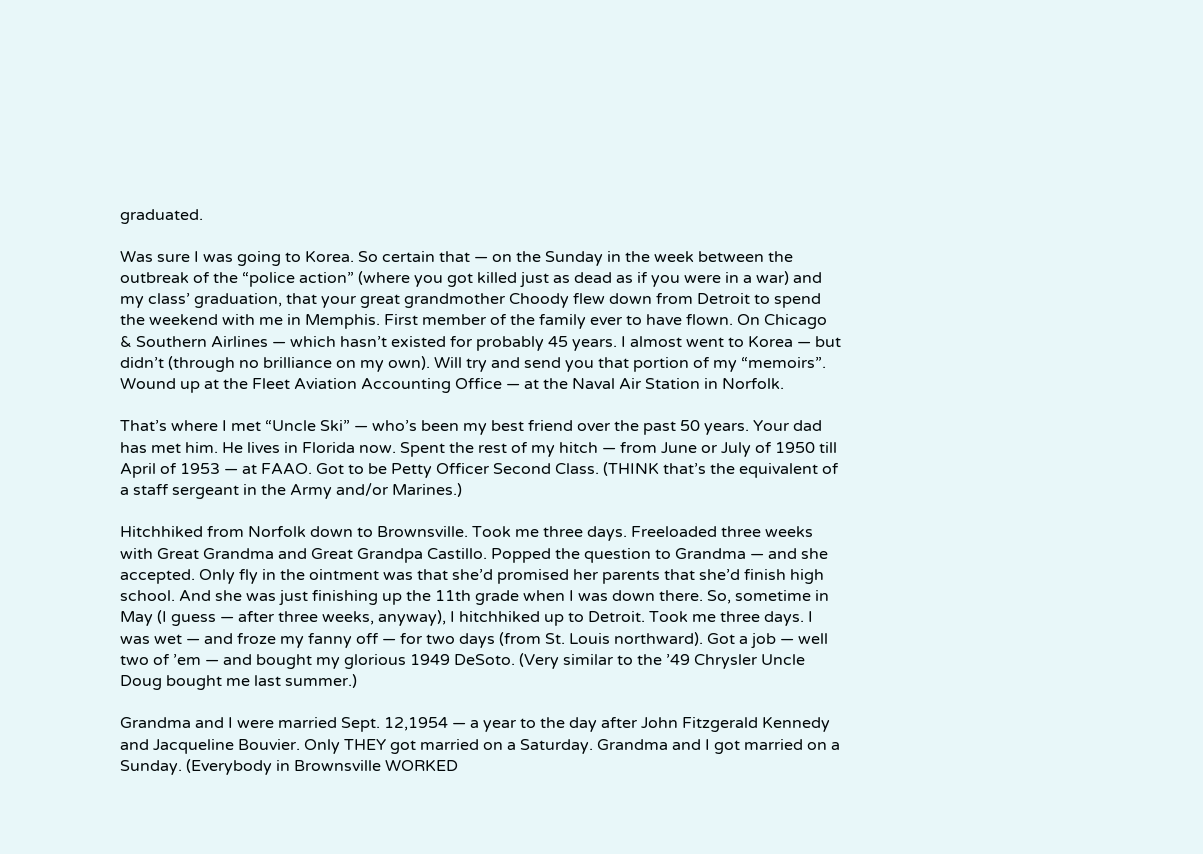graduated.

Was sure I was going to Korea. So certain that — on the Sunday in the week between the outbreak of the “police action” (where you got killed just as dead as if you were in a war) and my class’ graduation, that your great grandmother Choody flew down from Detroit to spend the weekend with me in Memphis. First member of the family ever to have flown. On Chicago & Southern Airlines — which hasn’t existed for probably 45 years. I almost went to Korea — but didn’t (through no brilliance on my own). Will try and send you that portion of my “memoirs”. Wound up at the Fleet Aviation Accounting Office — at the Naval Air Station in Norfolk.

That’s where I met “Uncle Ski” — who’s been my best friend over the past 50 years. Your dad has met him. He lives in Florida now. Spent the rest of my hitch — from June or July of 1950 till April of 1953 — at FAAO. Got to be Petty Officer Second Class. (THINK that’s the equivalent of a staff sergeant in the Army and/or Marines.)

Hitchhiked from Norfolk down to Brownsville. Took me three days. Freeloaded three weeks with Great Grandma and Great Grandpa Castillo. Popped the question to Grandma — and she accepted. Only fly in the ointment was that she’d promised her parents that she’d finish high school. And she was just finishing up the 11th grade when I was down there. So, sometime in May (I guess — after three weeks, anyway), I hitchhiked up to Detroit. Took me three days. I was wet — and froze my fanny off — for two days (from St. Louis northward). Got a job — well two of ’em — and bought my glorious 1949 DeSoto. (Very similar to the ’49 Chrysler Uncle Doug bought me last summer.)

Grandma and I were married Sept. 12,1954 — a year to the day after John Fitzgerald Kennedy and Jacqueline Bouvier. Only THEY got married on a Saturday. Grandma and I got married on a Sunday. (Everybody in Brownsville WORKED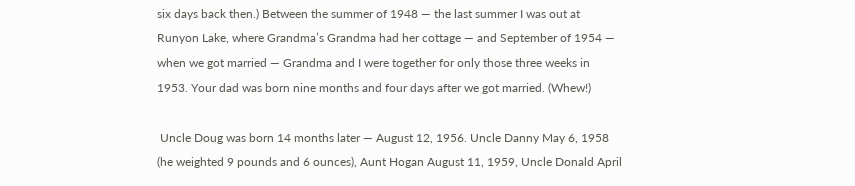six days back then.) Between the summer of 1948 — the last summer I was out at Runyon Lake, where Grandma’s Grandma had her cottage — and September of 1954 — when we got married — Grandma and I were together for only those three weeks in 1953. Your dad was born nine months and four days after we got married. (Whew!)

 Uncle Doug was born 14 months later — August 12, 1956. Uncle Danny May 6, 1958 (he weighted 9 pounds and 6 ounces), Aunt Hogan August 11, 1959, Uncle Donald April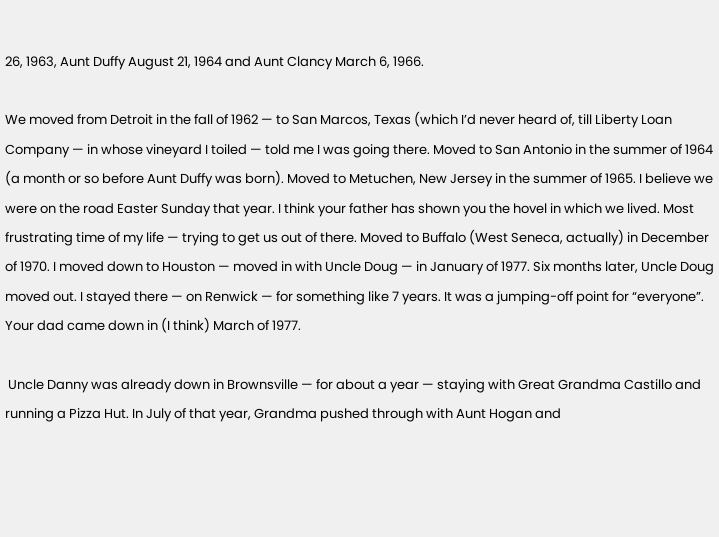26, 1963, Aunt Duffy August 21, 1964 and Aunt Clancy March 6, 1966.

We moved from Detroit in the fall of 1962 — to San Marcos, Texas (which I’d never heard of, till Liberty Loan Company — in whose vineyard I toiled — told me I was going there. Moved to San Antonio in the summer of 1964 (a month or so before Aunt Duffy was born). Moved to Metuchen, New Jersey in the summer of 1965. I believe we were on the road Easter Sunday that year. I think your father has shown you the hovel in which we lived. Most frustrating time of my life — trying to get us out of there. Moved to Buffalo (West Seneca, actually) in December of 1970. I moved down to Houston — moved in with Uncle Doug — in January of 1977. Six months later, Uncle Doug moved out. I stayed there — on Renwick — for something like 7 years. It was a jumping-off point for “everyone”. Your dad came down in (I think) March of 1977.

 Uncle Danny was already down in Brownsville — for about a year — staying with Great Grandma Castillo and running a Pizza Hut. In July of that year, Grandma pushed through with Aunt Hogan and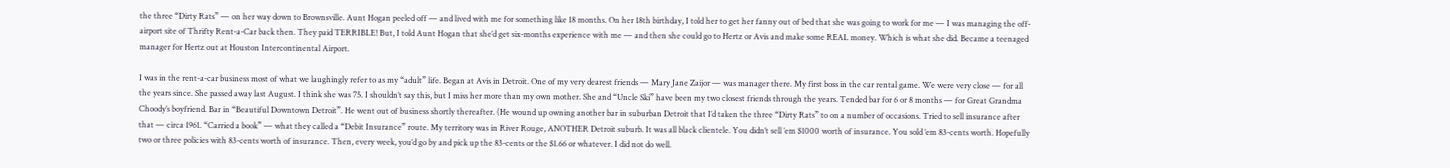the three “Dirty Rats” — on her way down to Brownsville. Aunt Hogan peeled off — and lived with me for something like 18 months. On her 18th birthday, I told her to get her fanny out of bed that she was going to work for me — I was managing the off-airport site of Thrifty Rent-a-Car back then. They paid TERRIBLE! But, I told Aunt Hogan that she’d get six-months experience with me — and then she could go to Hertz or Avis and make some REAL money. Which is what she did. Became a teenaged manager for Hertz out at Houston Intercontinental Airport.

I was in the rent-a-car business most of what we laughingly refer to as my “adult” life. Began at Avis in Detroit. One of my very dearest friends — Mary Jane Zaijor — was manager there. My first boss in the car rental game. We were very close — for all the years since. She passed away last August. I think she was 75. I shouldn’t say this, but I miss her more than my own mother. She and “Uncle Ski” have been my two closest friends through the years. Tended bar for 6 or 8 months — for Great Grandma Choody’s boyfriend. Bar in “Beautiful Downtown Detroit”. He went out of business shortly thereafter. (He wound up owning another bar in suburban Detroit that I’d taken the three “Dirty Rats” to on a number of occasions. Tried to sell insurance after that — circa 1961. “Carried a book” — what they called a “Debit Insurance” route. My territory was in River Rouge, ANOTHER Detroit suburb. It was all black clientele. You didn’t sell ’em $1000 worth of insurance. You sold ’em 83-cents worth. Hopefully two or three policies with 83-cents worth of insurance. Then, every week, you’d go by and pick up the 83-cents or the $1.66 or whatever. I did not do well.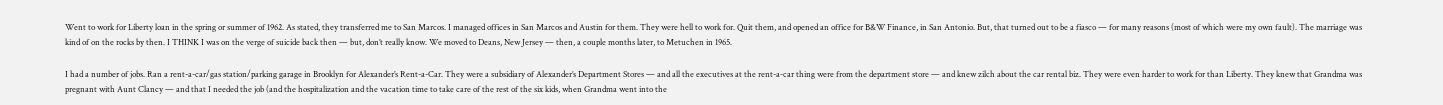Went to work for Liberty loan in the spring or summer of 1962. As stated, they transferred me to San Marcos. I managed offices in San Marcos and Austin for them. They were hell to work for. Quit them, and opened an office for B&W Finance, in San Antonio. But, that turned out to be a fiasco — for many reasons (most of which were my own fault). The marriage was kind of on the rocks by then. I THINK I was on the verge of suicide back then — but, don’t really know. We moved to Deans, New Jersey — then, a couple months later, to Metuchen in 1965.

I had a number of jobs. Ran a rent-a-car/gas station/parking garage in Brooklyn for Alexander’s Rent-a-Car. They were a subsidiary of Alexander’s Department Stores — and all the executives at the rent-a-car thing were from the department store — and knew zilch about the car rental biz. They were even harder to work for than Liberty. They knew that Grandma was pregnant with Aunt Clancy — and that I needed the job (and the hospitalization and the vacation time to take care of the rest of the six kids, when Grandma went into the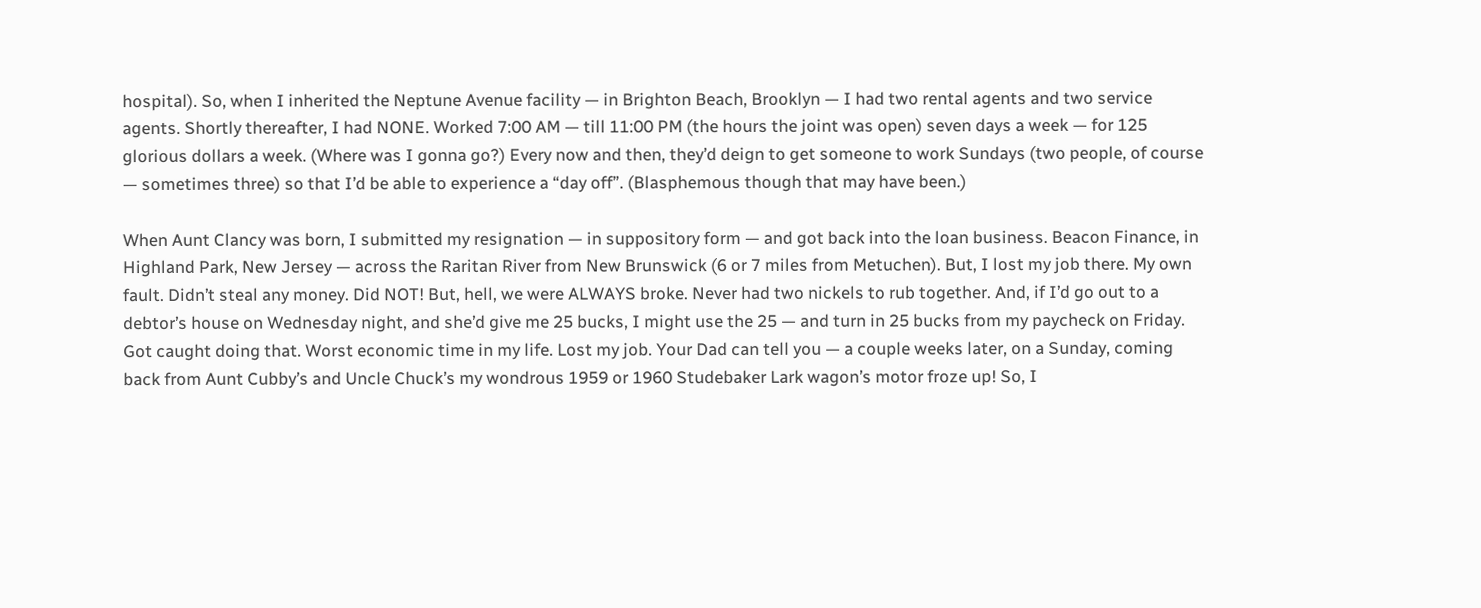hospital). So, when I inherited the Neptune Avenue facility — in Brighton Beach, Brooklyn — I had two rental agents and two service agents. Shortly thereafter, I had NONE. Worked 7:00 AM — till 11:00 PM (the hours the joint was open) seven days a week — for 125 glorious dollars a week. (Where was I gonna go?) Every now and then, they’d deign to get someone to work Sundays (two people, of course — sometimes three) so that I’d be able to experience a “day off”. (Blasphemous though that may have been.)

When Aunt Clancy was born, I submitted my resignation — in suppository form — and got back into the loan business. Beacon Finance, in Highland Park, New Jersey — across the Raritan River from New Brunswick (6 or 7 miles from Metuchen). But, I lost my job there. My own fault. Didn’t steal any money. Did NOT! But, hell, we were ALWAYS broke. Never had two nickels to rub together. And, if I’d go out to a debtor’s house on Wednesday night, and she’d give me 25 bucks, I might use the 25 — and turn in 25 bucks from my paycheck on Friday. Got caught doing that. Worst economic time in my life. Lost my job. Your Dad can tell you — a couple weeks later, on a Sunday, coming back from Aunt Cubby’s and Uncle Chuck’s my wondrous 1959 or 1960 Studebaker Lark wagon’s motor froze up! So, I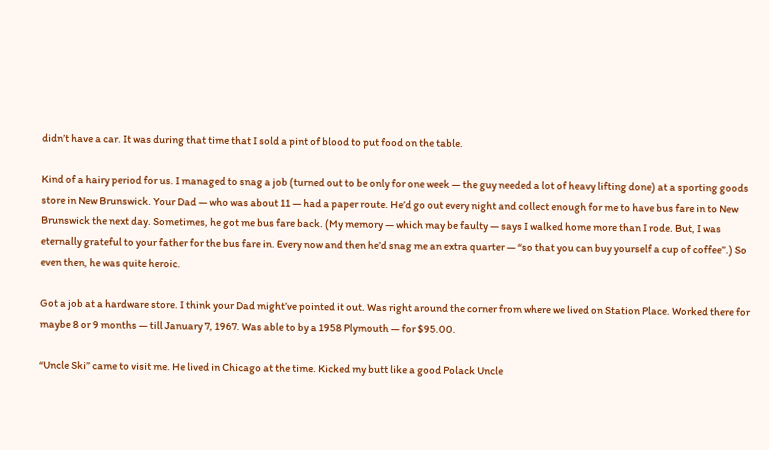didn’t have a car. It was during that time that I sold a pint of blood to put food on the table.

Kind of a hairy period for us. I managed to snag a job (turned out to be only for one week — the guy needed a lot of heavy lifting done) at a sporting goods store in New Brunswick. Your Dad — who was about 11 — had a paper route. He’d go out every night and collect enough for me to have bus fare in to New Brunswick the next day. Sometimes, he got me bus fare back. (My memory — which may be faulty — says I walked home more than I rode. But, I was eternally grateful to your father for the bus fare in. Every now and then he’d snag me an extra quarter — “so that you can buy yourself a cup of coffee”.) So even then, he was quite heroic.

Got a job at a hardware store. I think your Dad might’ve pointed it out. Was right around the corner from where we lived on Station Place. Worked there for maybe 8 or 9 months — till January 7, 1967. Was able to by a 1958 Plymouth — for $95.00.

“Uncle Ski” came to visit me. He lived in Chicago at the time. Kicked my butt like a good Polack Uncle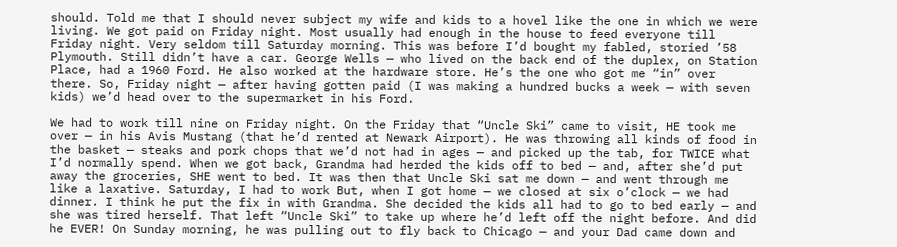should. Told me that I should never subject my wife and kids to a hovel like the one in which we were living. We got paid on Friday night. Most usually had enough in the house to feed everyone till Friday night. Very seldom till Saturday morning. This was before I’d bought my fabled, storied ’58 Plymouth. Still didn’t have a car. George Wells — who lived on the back end of the duplex, on Station Place, had a 1960 Ford. He also worked at the hardware store. He’s the one who got me “in” over there. So, Friday night — after having gotten paid (I was making a hundred bucks a week — with seven kids) we’d head over to the supermarket in his Ford.

We had to work till nine on Friday night. On the Friday that “Uncle Ski” came to visit, HE took me over — in his Avis Mustang (that he’d rented at Newark Airport). He was throwing all kinds of food in the basket — steaks and pork chops that we’d not had in ages — and picked up the tab, for TWICE what I’d normally spend. When we got back, Grandma had herded the kids off to bed — and, after she’d put away the groceries, SHE went to bed. It was then that Uncle Ski sat me down — and went through me like a laxative. Saturday, I had to work But, when I got home — we closed at six o’clock — we had dinner. I think he put the fix in with Grandma. She decided the kids all had to go to bed early — and she was tired herself. That left “Uncle Ski” to take up where he’d left off the night before. And did he EVER! On Sunday morning, he was pulling out to fly back to Chicago — and your Dad came down and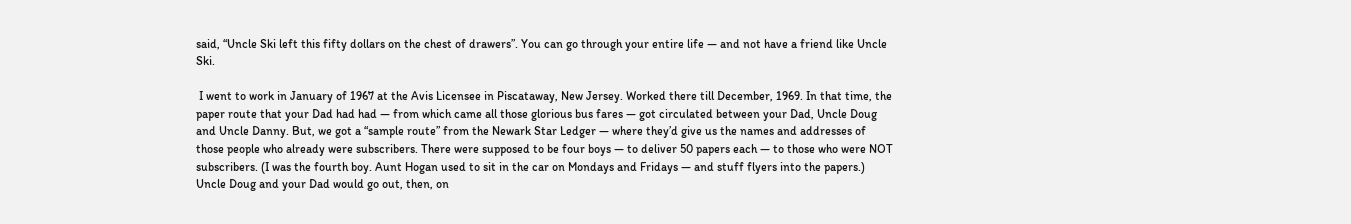said, “Uncle Ski left this fifty dollars on the chest of drawers”. You can go through your entire life — and not have a friend like Uncle Ski.

 I went to work in January of 1967 at the Avis Licensee in Piscataway, New Jersey. Worked there till December, 1969. In that time, the paper route that your Dad had had — from which came all those glorious bus fares — got circulated between your Dad, Uncle Doug and Uncle Danny. But, we got a “sample route” from the Newark Star Ledger — where they’d give us the names and addresses of those people who already were subscribers. There were supposed to be four boys — to deliver 50 papers each — to those who were NOT subscribers. (I was the fourth boy. Aunt Hogan used to sit in the car on Mondays and Fridays — and stuff flyers into the papers.) Uncle Doug and your Dad would go out, then, on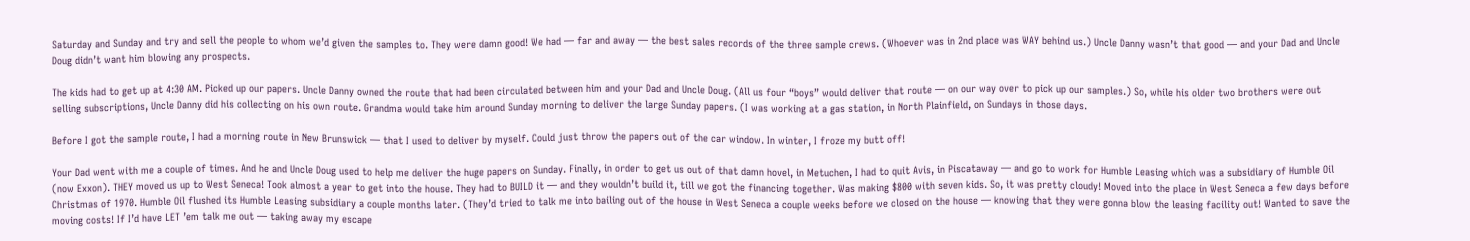Saturday and Sunday and try and sell the people to whom we’d given the samples to. They were damn good! We had — far and away — the best sales records of the three sample crews. (Whoever was in 2nd place was WAY behind us.) Uncle Danny wasn’t that good — and your Dad and Uncle Doug didn’t want him blowing any prospects.

The kids had to get up at 4:30 AM. Picked up our papers. Uncle Danny owned the route that had been circulated between him and your Dad and Uncle Doug. (All us four “boys” would deliver that route — on our way over to pick up our samples.) So, while his older two brothers were out selling subscriptions, Uncle Danny did his collecting on his own route. Grandma would take him around Sunday morning to deliver the large Sunday papers. (I was working at a gas station, in North Plainfield, on Sundays in those days.

Before I got the sample route, I had a morning route in New Brunswick — that I used to deliver by myself. Could just throw the papers out of the car window. In winter, I froze my butt off!

Your Dad went with me a couple of times. And he and Uncle Doug used to help me deliver the huge papers on Sunday. Finally, in order to get us out of that damn hovel, in Metuchen, I had to quit Avis, in Piscataway — and go to work for Humble Leasing which was a subsidiary of Humble Oil (now Exxon). THEY moved us up to West Seneca! Took almost a year to get into the house. They had to BUILD it — and they wouldn’t build it, till we got the financing together. Was making $800 with seven kids. So, it was pretty cloudy! Moved into the place in West Seneca a few days before Christmas of 1970. Humble Oil flushed its Humble Leasing subsidiary a couple months later. (They’d tried to talk me into bailing out of the house in West Seneca a couple weeks before we closed on the house — knowing that they were gonna blow the leasing facility out! Wanted to save the moving costs! If I’d have LET ’em talk me out — taking away my escape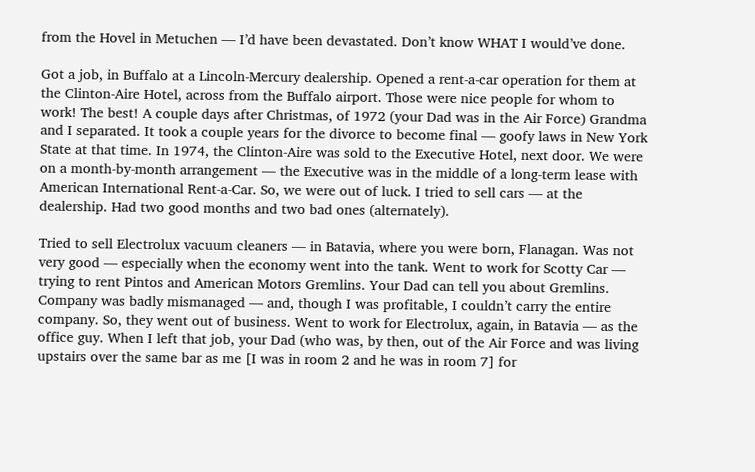from the Hovel in Metuchen — I’d have been devastated. Don’t know WHAT I would’ve done.

Got a job, in Buffalo at a Lincoln-Mercury dealership. Opened a rent-a-car operation for them at the Clinton-Aire Hotel, across from the Buffalo airport. Those were nice people for whom to work! The best! A couple days after Christmas, of 1972 (your Dad was in the Air Force) Grandma and I separated. It took a couple years for the divorce to become final — goofy laws in New York State at that time. In 1974, the Clinton-Aire was sold to the Executive Hotel, next door. We were on a month-by-month arrangement — the Executive was in the middle of a long-term lease with American International Rent-a-Car. So, we were out of luck. I tried to sell cars — at the dealership. Had two good months and two bad ones (alternately).

Tried to sell Electrolux vacuum cleaners — in Batavia, where you were born, Flanagan. Was not very good — especially when the economy went into the tank. Went to work for Scotty Car — trying to rent Pintos and American Motors Gremlins. Your Dad can tell you about Gremlins. Company was badly mismanaged — and, though I was profitable, I couldn’t carry the entire company. So, they went out of business. Went to work for Electrolux, again, in Batavia — as the office guy. When I left that job, your Dad (who was, by then, out of the Air Force and was living upstairs over the same bar as me [I was in room 2 and he was in room 7] for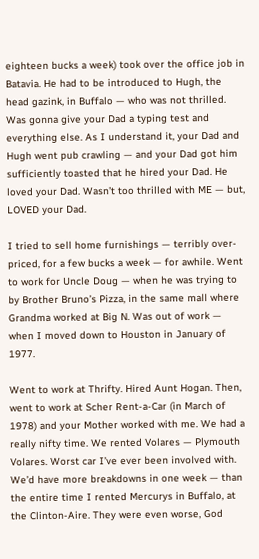eighteen bucks a week) took over the office job in Batavia. He had to be introduced to Hugh, the head gazink, in Buffalo — who was not thrilled. Was gonna give your Dad a typing test and everything else. As I understand it, your Dad and Hugh went pub crawling — and your Dad got him sufficiently toasted that he hired your Dad. He loved your Dad. Wasn’t too thrilled with ME — but, LOVED your Dad.

I tried to sell home furnishings — terribly over-priced, for a few bucks a week — for awhile. Went to work for Uncle Doug — when he was trying to by Brother Bruno’s Pizza, in the same mall where Grandma worked at Big N. Was out of work — when I moved down to Houston in January of 1977.

Went to work at Thrifty. Hired Aunt Hogan. Then, went to work at Scher Rent-a-Car (in March of 1978) and your Mother worked with me. We had a really nifty time. We rented Volares — Plymouth Volares. Worst car I’ve ever been involved with. We’d have more breakdowns in one week — than the entire time I rented Mercurys in Buffalo, at the Clinton-Aire. They were even worse, God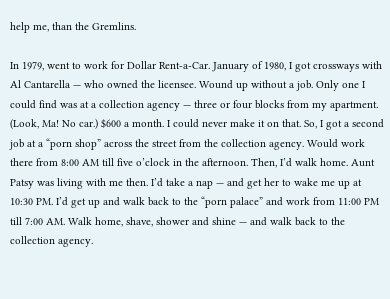help me, than the Gremlins.

In 1979, went to work for Dollar Rent-a-Car. January of 1980, I got crossways with Al Cantarella — who owned the licensee. Wound up without a job. Only one I could find was at a collection agency — three or four blocks from my apartment. (Look, Ma! No car.) $600 a month. I could never make it on that. So, I got a second job at a “porn shop” across the street from the collection agency. Would work there from 8:00 AM till five o’clock in the afternoon. Then, I’d walk home. Aunt Patsy was living with me then. I’d take a nap — and get her to wake me up at 10:30 PM. I’d get up and walk back to the “porn palace” and work from 11:00 PM till 7:00 AM. Walk home, shave, shower and shine — and walk back to the collection agency.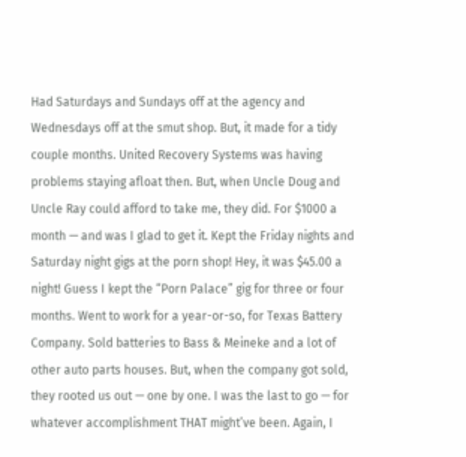Had Saturdays and Sundays off at the agency and Wednesdays off at the smut shop. But, it made for a tidy couple months. United Recovery Systems was having problems staying afloat then. But, when Uncle Doug and Uncle Ray could afford to take me, they did. For $1000 a month — and was I glad to get it. Kept the Friday nights and Saturday night gigs at the porn shop! Hey, it was $45.00 a night! Guess I kept the “Porn Palace” gig for three or four months. Went to work for a year-or-so, for Texas Battery Company. Sold batteries to Bass & Meineke and a lot of other auto parts houses. But, when the company got sold, they rooted us out — one by one. I was the last to go — for whatever accomplishment THAT might’ve been. Again, I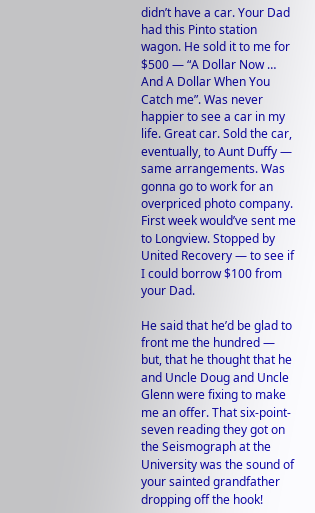didn’t have a car. Your Dad had this Pinto station wagon. He sold it to me for $500 — “A Dollar Now … And A Dollar When You Catch me”. Was never happier to see a car in my life. Great car. Sold the car, eventually, to Aunt Duffy — same arrangements. Was gonna go to work for an overpriced photo company. First week would’ve sent me to Longview. Stopped by United Recovery — to see if I could borrow $100 from your Dad.

He said that he’d be glad to front me the hundred — but, that he thought that he and Uncle Doug and Uncle Glenn were fixing to make me an offer. That six-point-seven reading they got on the Seismograph at the University was the sound of your sainted grandfather dropping off the hook!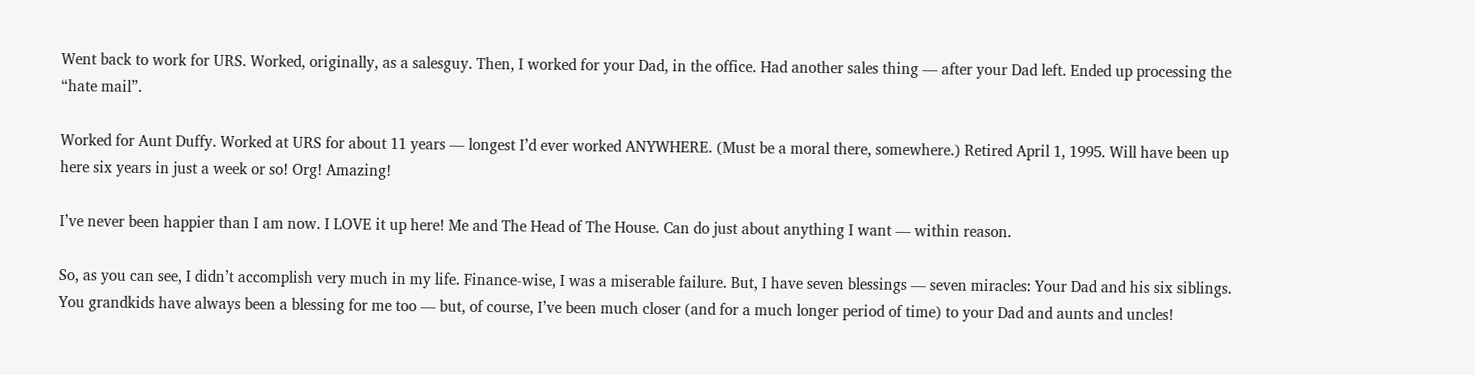Went back to work for URS. Worked, originally, as a salesguy. Then, I worked for your Dad, in the office. Had another sales thing — after your Dad left. Ended up processing the “hate mail”.

Worked for Aunt Duffy. Worked at URS for about 11 years — longest I’d ever worked ANYWHERE. (Must be a moral there, somewhere.) Retired April 1, 1995. Will have been up here six years in just a week or so! Org! Amazing!

I’ve never been happier than I am now. I LOVE it up here! Me and The Head of The House. Can do just about anything I want — within reason.

So, as you can see, I didn’t accomplish very much in my life. Finance-wise, I was a miserable failure. But, I have seven blessings — seven miracles: Your Dad and his six siblings. You grandkids have always been a blessing for me too — but, of course, I’ve been much closer (and for a much longer period of time) to your Dad and aunts and uncles!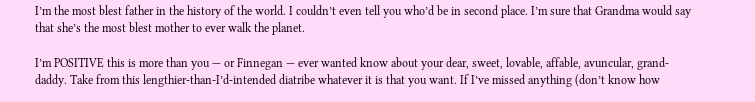I’m the most blest father in the history of the world. I couldn’t even tell you who’d be in second place. I’m sure that Grandma would say that she’s the most blest mother to ever walk the planet.

I’m POSITIVE this is more than you — or Finnegan — ever wanted know about your dear, sweet, lovable, affable, avuncular, grand-daddy. Take from this lengthier-than-I’d-intended diatribe whatever it is that you want. If I’ve missed anything (don’t know how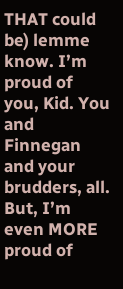THAT could be) lemme know. I’m proud of you, Kid. You and Finnegan and your brudders, all. But, I’m even MORE proud of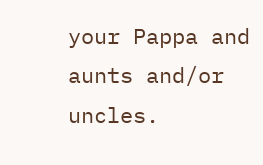your Pappa and aunts and/or uncles.